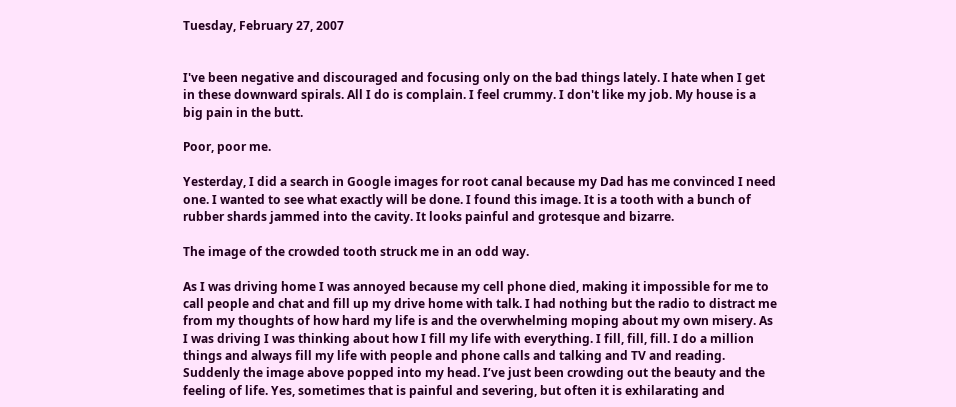Tuesday, February 27, 2007


I've been negative and discouraged and focusing only on the bad things lately. I hate when I get in these downward spirals. All I do is complain. I feel crummy. I don't like my job. My house is a big pain in the butt.

Poor, poor me.

Yesterday, I did a search in Google images for root canal because my Dad has me convinced I need one. I wanted to see what exactly will be done. I found this image. It is a tooth with a bunch of rubber shards jammed into the cavity. It looks painful and grotesque and bizarre.

The image of the crowded tooth struck me in an odd way.

As I was driving home I was annoyed because my cell phone died, making it impossible for me to call people and chat and fill up my drive home with talk. I had nothing but the radio to distract me from my thoughts of how hard my life is and the overwhelming moping about my own misery. As I was driving I was thinking about how I fill my life with everything. I fill, fill, fill. I do a million things and always fill my life with people and phone calls and talking and TV and reading. Suddenly the image above popped into my head. I’ve just been crowding out the beauty and the feeling of life. Yes, sometimes that is painful and severing, but often it is exhilarating and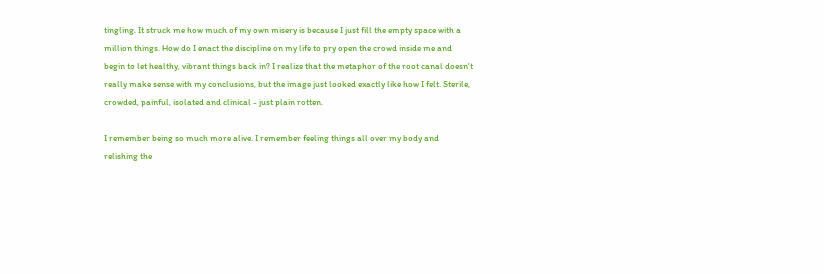tingling. It struck me how much of my own misery is because I just fill the empty space with a million things. How do I enact the discipline on my life to pry open the crowd inside me and begin to let healthy, vibrant things back in? I realize that the metaphor of the root canal doesn't really make sense with my conclusions, but the image just looked exactly like how I felt. Sterile, crowded, painful, isolated and clinical - just plain rotten.

I remember being so much more alive. I remember feeling things all over my body and relishing the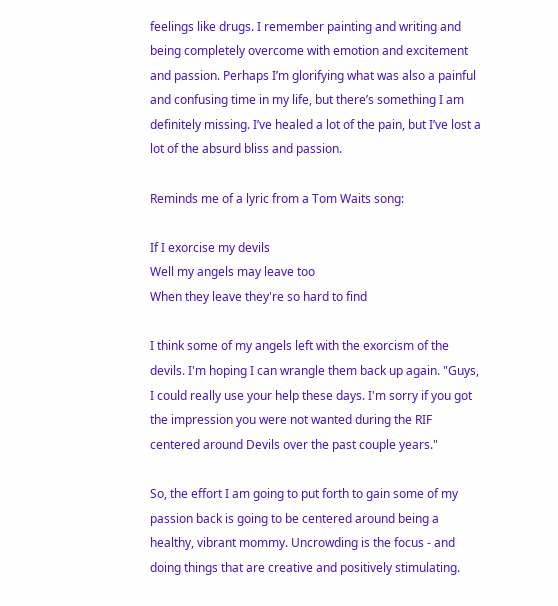feelings like drugs. I remember painting and writing and being completely overcome with emotion and excitement and passion. Perhaps I’m glorifying what was also a painful and confusing time in my life, but there’s something I am definitely missing. I’ve healed a lot of the pain, but I’ve lost a lot of the absurd bliss and passion.

Reminds me of a lyric from a Tom Waits song:

If I exorcise my devils
Well my angels may leave too
When they leave they're so hard to find

I think some of my angels left with the exorcism of the devils. I'm hoping I can wrangle them back up again. "Guys, I could really use your help these days. I'm sorry if you got the impression you were not wanted during the RIF centered around Devils over the past couple years."

So, the effort I am going to put forth to gain some of my passion back is going to be centered around being a healthy, vibrant mommy. Uncrowding is the focus - and doing things that are creative and positively stimulating.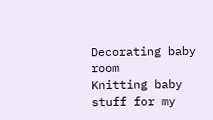Decorating baby room
Knitting baby stuff for my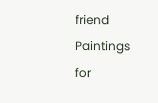friend
Paintings for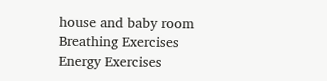house and baby room
Breathing Exercises
Energy Exercises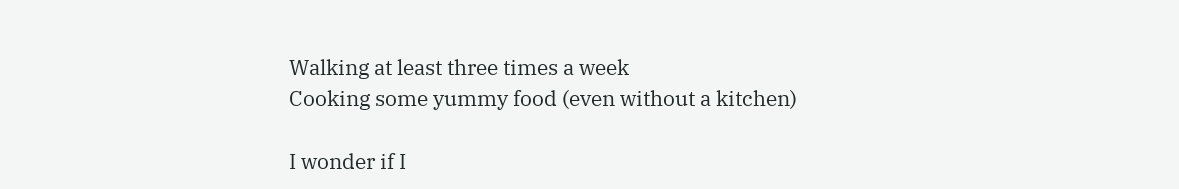Walking at least three times a week
Cooking some yummy food (even without a kitchen)

I wonder if I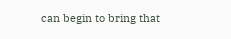can begin to bring that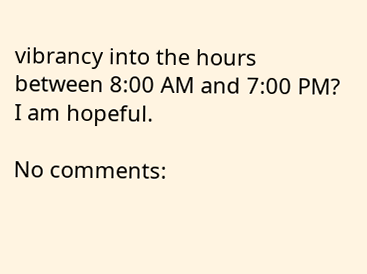vibrancy into the hours between 8:00 AM and 7:00 PM?
I am hopeful.

No comments: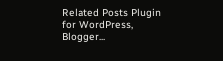Related Posts Plugin for WordPress, Blogger...